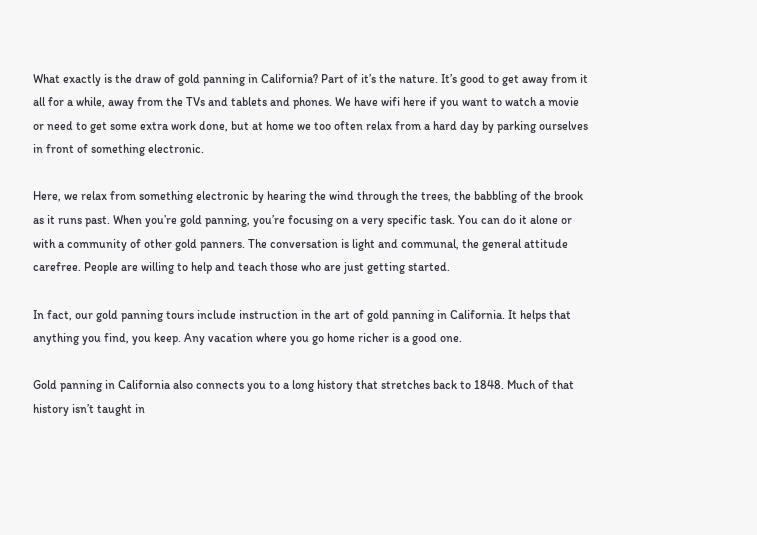What exactly is the draw of gold panning in California? Part of it’s the nature. It’s good to get away from it all for a while, away from the TVs and tablets and phones. We have wifi here if you want to watch a movie or need to get some extra work done, but at home we too often relax from a hard day by parking ourselves in front of something electronic.

Here, we relax from something electronic by hearing the wind through the trees, the babbling of the brook as it runs past. When you’re gold panning, you’re focusing on a very specific task. You can do it alone or with a community of other gold panners. The conversation is light and communal, the general attitude carefree. People are willing to help and teach those who are just getting started.

In fact, our gold panning tours include instruction in the art of gold panning in California. It helps that anything you find, you keep. Any vacation where you go home richer is a good one.

Gold panning in California also connects you to a long history that stretches back to 1848. Much of that history isn’t taught in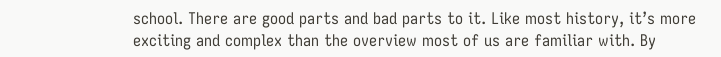school. There are good parts and bad parts to it. Like most history, it’s more exciting and complex than the overview most of us are familiar with. By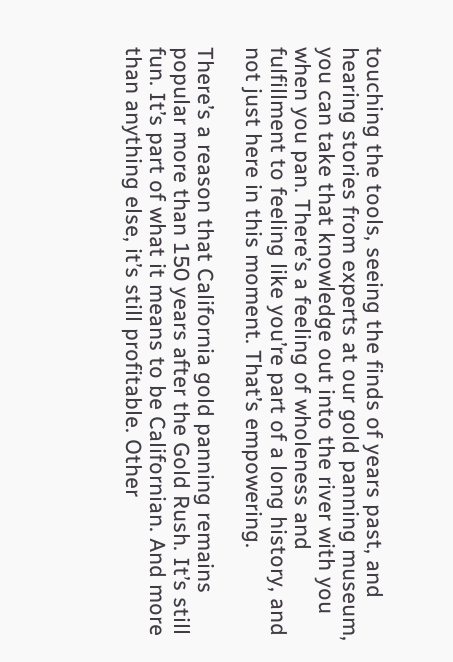touching the tools, seeing the finds of years past, and hearing stories from experts at our gold panning museum, you can take that knowledge out into the river with you when you pan. There’s a feeling of wholeness and fulfillment to feeling like you’re part of a long history, and not just here in this moment. That’s empowering.

There’s a reason that California gold panning remains popular more than 150 years after the Gold Rush. It’s still fun. It’s part of what it means to be Californian. And more than anything else, it’s still profitable. Other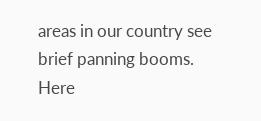areas in our country see brief panning booms. Here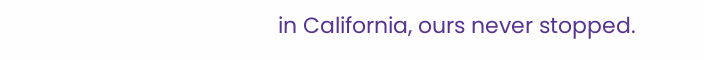in California, ours never stopped.